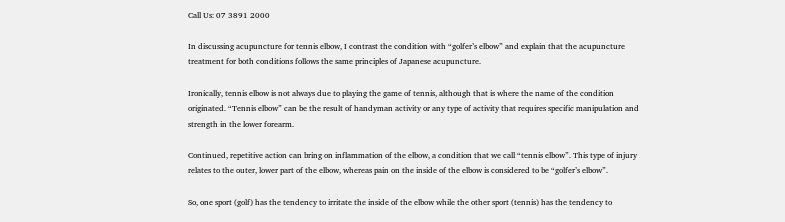Call Us: 07 3891 2000

In discussing acupuncture for tennis elbow, I contrast the condition with “golfer’s elbow” and explain that the acupuncture treatment for both conditions follows the same principles of Japanese acupuncture.

Ironically, tennis elbow is not always due to playing the game of tennis, although that is where the name of the condition originated. “Tennis elbow” can be the result of handyman activity or any type of activity that requires specific manipulation and strength in the lower forearm.

Continued, repetitive action can bring on inflammation of the elbow, a condition that we call “tennis elbow”. This type of injury relates to the outer, lower part of the elbow, whereas pain on the inside of the elbow is considered to be “golfer’s elbow”.

So, one sport (golf) has the tendency to irritate the inside of the elbow while the other sport (tennis) has the tendency to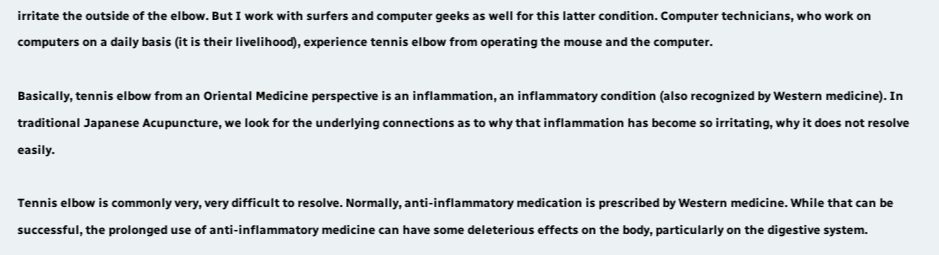irritate the outside of the elbow. But I work with surfers and computer geeks as well for this latter condition. Computer technicians, who work on computers on a daily basis (it is their livelihood), experience tennis elbow from operating the mouse and the computer.

Basically, tennis elbow from an Oriental Medicine perspective is an inflammation, an inflammatory condition (also recognized by Western medicine). In traditional Japanese Acupuncture, we look for the underlying connections as to why that inflammation has become so irritating, why it does not resolve easily.

Tennis elbow is commonly very, very difficult to resolve. Normally, anti-inflammatory medication is prescribed by Western medicine. While that can be successful, the prolonged use of anti-inflammatory medicine can have some deleterious effects on the body, particularly on the digestive system.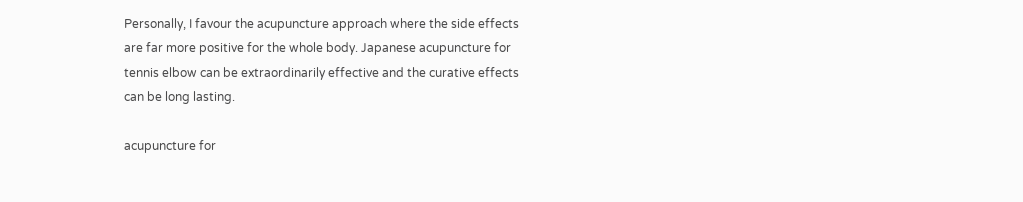Personally, I favour the acupuncture approach where the side effects are far more positive for the whole body. Japanese acupuncture for tennis elbow can be extraordinarily effective and the curative effects can be long lasting.

acupuncture for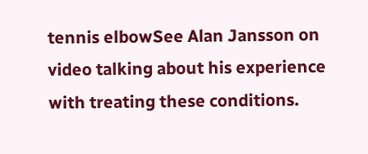tennis elbowSee Alan Jansson on video talking about his experience with treating these conditions.